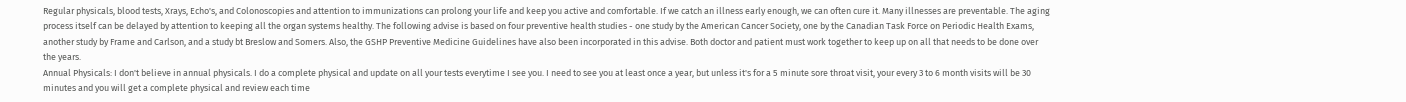Regular physicals, blood tests, Xrays, Echo's, and Colonoscopies and attention to immunizations can prolong your life and keep you active and comfortable. If we catch an illness early enough, we can often cure it. Many illnesses are preventable. The aging process itself can be delayed by attention to keeping all the organ systems healthy. The following advise is based on four preventive health studies - one study by the American Cancer Society, one by the Canadian Task Force on Periodic Health Exams, another study by Frame and Carlson, and a study bt Breslow and Somers. Also, the GSHP Preventive Medicine Guidelines have also been incorporated in this advise. Both doctor and patient must work together to keep up on all that needs to be done over the years.
Annual Physicals: I don't believe in annual physicals. I do a complete physical and update on all your tests everytime I see you. I need to see you at least once a year, but unless it's for a 5 minute sore throat visit, your every 3 to 6 month visits will be 30 minutes and you will get a complete physical and review each time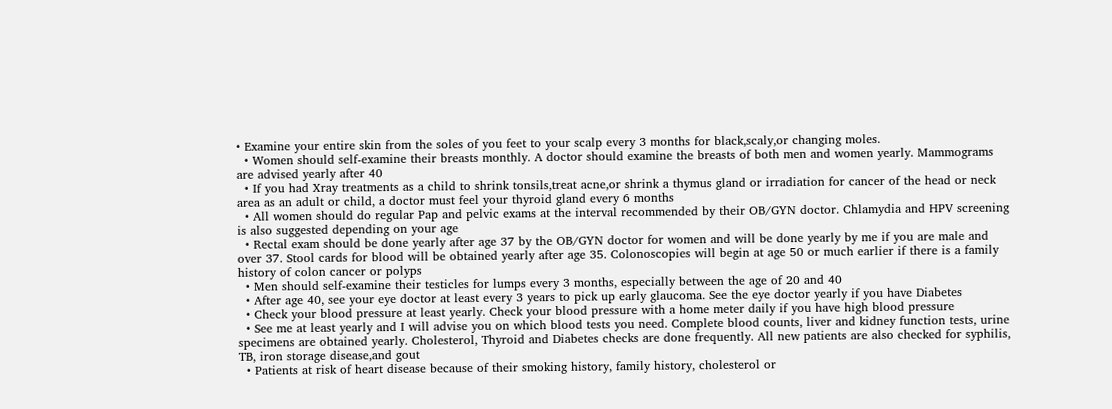• Examine your entire skin from the soles of you feet to your scalp every 3 months for black,scaly,or changing moles.
  • Women should self-examine their breasts monthly. A doctor should examine the breasts of both men and women yearly. Mammograms are advised yearly after 40
  • If you had Xray treatments as a child to shrink tonsils,treat acne,or shrink a thymus gland or irradiation for cancer of the head or neck area as an adult or child, a doctor must feel your thyroid gland every 6 months
  • All women should do regular Pap and pelvic exams at the interval recommended by their OB/GYN doctor. Chlamydia and HPV screening is also suggested depending on your age
  • Rectal exam should be done yearly after age 37 by the OB/GYN doctor for women and will be done yearly by me if you are male and over 37. Stool cards for blood will be obtained yearly after age 35. Colonoscopies will begin at age 50 or much earlier if there is a family history of colon cancer or polyps
  • Men should self-examine their testicles for lumps every 3 months, especially between the age of 20 and 40
  • After age 40, see your eye doctor at least every 3 years to pick up early glaucoma. See the eye doctor yearly if you have Diabetes
  • Check your blood pressure at least yearly. Check your blood pressure with a home meter daily if you have high blood pressure
  • See me at least yearly and I will advise you on which blood tests you need. Complete blood counts, liver and kidney function tests, urine specimens are obtained yearly. Cholesterol, Thyroid and Diabetes checks are done frequently. All new patients are also checked for syphilis, TB, iron storage disease,and gout
  • Patients at risk of heart disease because of their smoking history, family history, cholesterol or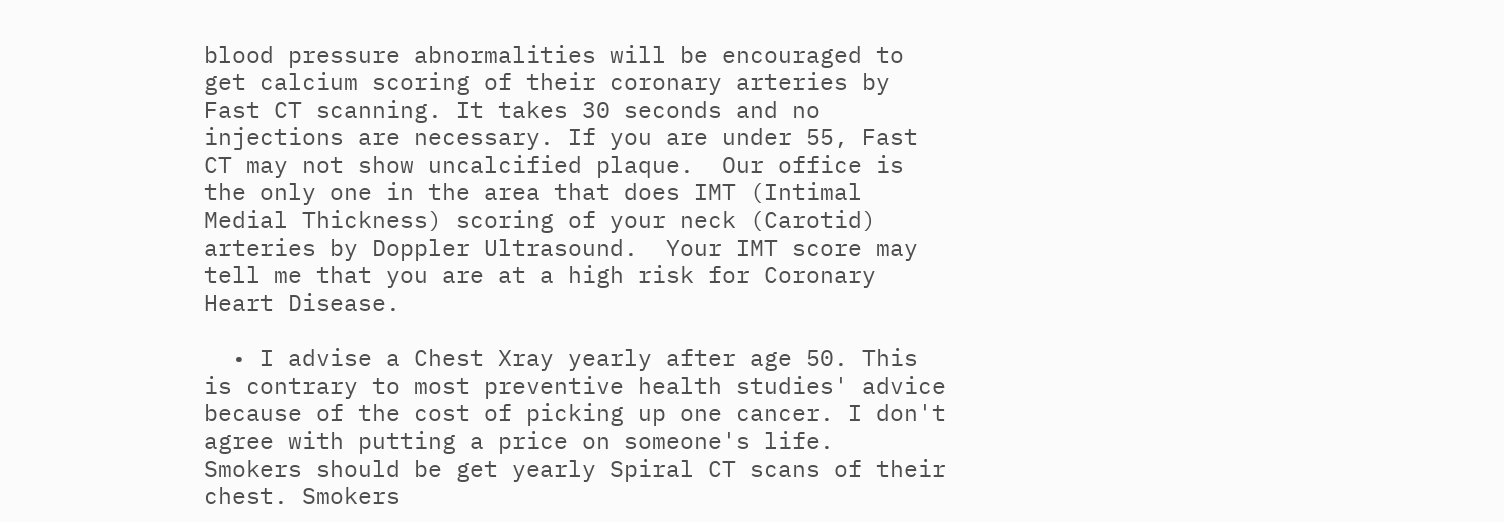blood pressure abnormalities will be encouraged to get calcium scoring of their coronary arteries by Fast CT scanning. It takes 30 seconds and no injections are necessary. If you are under 55, Fast CT may not show uncalcified plaque.  Our office is the only one in the area that does IMT (Intimal Medial Thickness) scoring of your neck (Carotid) arteries by Doppler Ultrasound.  Your IMT score may tell me that you are at a high risk for Coronary Heart Disease.

  • I advise a Chest Xray yearly after age 50. This is contrary to most preventive health studies' advice because of the cost of picking up one cancer. I don't agree with putting a price on someone's life.  Smokers should be get yearly Spiral CT scans of their chest. Smokers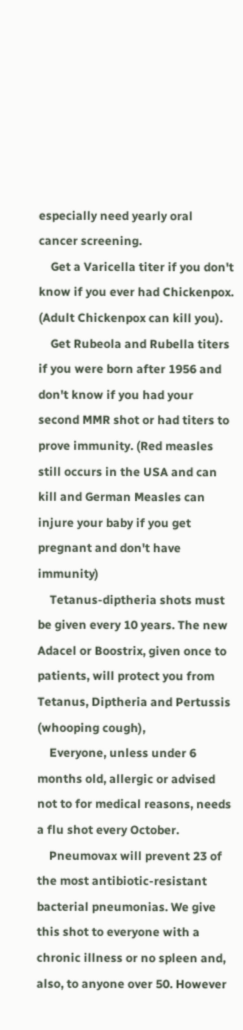especially need yearly oral cancer screening.
    Get a Varicella titer if you don't know if you ever had Chickenpox. (Adult Chickenpox can kill you).
    Get Rubeola and Rubella titers if you were born after 1956 and don't know if you had your second MMR shot or had titers to prove immunity. (Red measles still occurs in the USA and can kill and German Measles can injure your baby if you get pregnant and don't have immunity)
    Tetanus-diptheria shots must be given every 10 years. The new Adacel or Boostrix, given once to patients, will protect you from Tetanus, Diptheria and Pertussis (whooping cough),
    Everyone, unless under 6 months old, allergic or advised not to for medical reasons, needs a flu shot every October.
    Pneumovax will prevent 23 of the most antibiotic-resistant bacterial pneumonias. We give this shot to everyone with a chronic illness or no spleen and, also, to anyone over 50. However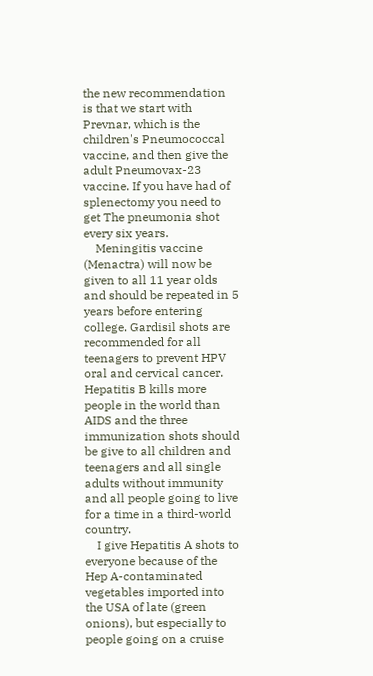the new recommendation is that we start with Prevnar, which is the children's Pneumococcal vaccine, and then give the adult Pneumovax-23 vaccine. If you have had of splenectomy you need to get The pneumonia shot every six years.
    Meningitis vaccine (Menactra) will now be given to all 11 year olds and should be repeated in 5 years before entering college. Gardisil shots are recommended for all teenagers to prevent HPV oral and cervical cancer. Hepatitis B kills more people in the world than AIDS and the three immunization shots should be give to all children and teenagers and all single adults without immunity and all people going to live for a time in a third-world country.
    I give Hepatitis A shots to everyone because of the Hep A-contaminated vegetables imported into the USA of late (green onions), but especially to people going on a cruise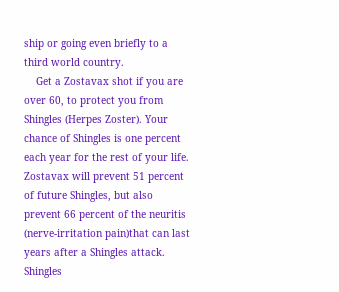ship or going even briefly to a third world country.
    Get a Zostavax shot if you are over 60, to protect you from Shingles (Herpes Zoster). Your chance of Shingles is one percent each year for the rest of your life. Zostavax will prevent 51 percent of future Shingles, but also prevent 66 percent of the neuritis (nerve-irritation pain)that can last years after a Shingles attack. Shingles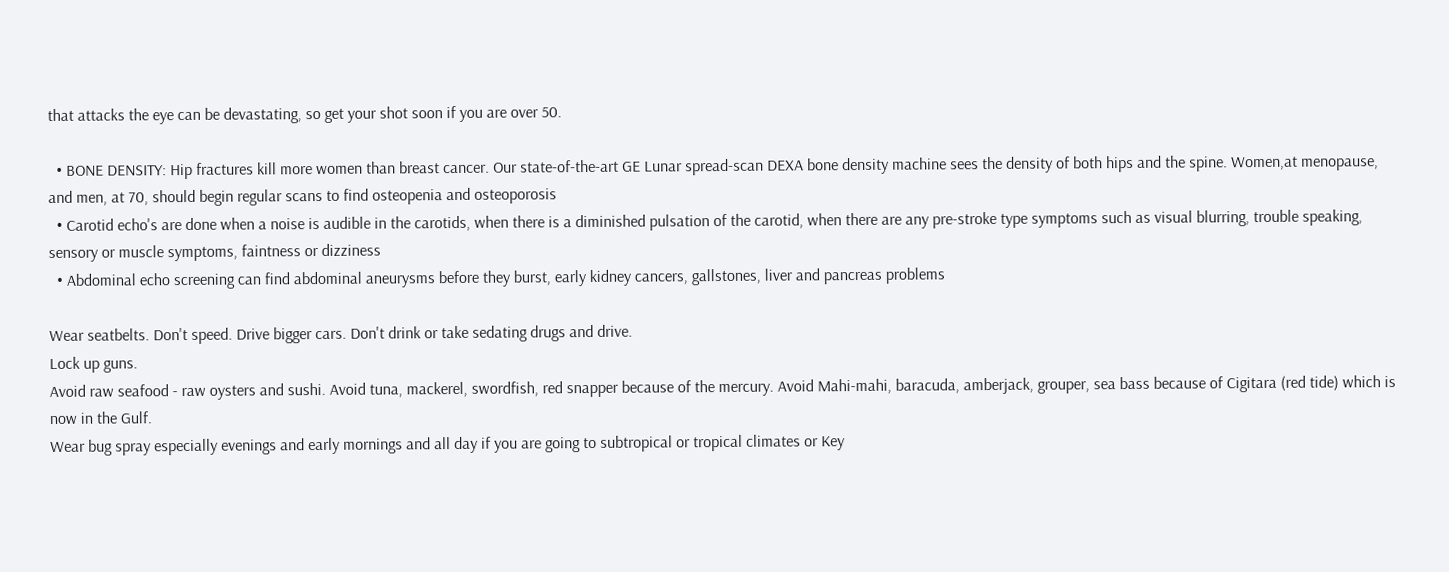that attacks the eye can be devastating, so get your shot soon if you are over 50.

  • BONE DENSITY: Hip fractures kill more women than breast cancer. Our state-of-the-art GE Lunar spread-scan DEXA bone density machine sees the density of both hips and the spine. Women,at menopause, and men, at 70, should begin regular scans to find osteopenia and osteoporosis
  • Carotid echo's are done when a noise is audible in the carotids, when there is a diminished pulsation of the carotid, when there are any pre-stroke type symptoms such as visual blurring, trouble speaking, sensory or muscle symptoms, faintness or dizziness
  • Abdominal echo screening can find abdominal aneurysms before they burst, early kidney cancers, gallstones, liver and pancreas problems

Wear seatbelts. Don't speed. Drive bigger cars. Don't drink or take sedating drugs and drive.
Lock up guns.
Avoid raw seafood - raw oysters and sushi. Avoid tuna, mackerel, swordfish, red snapper because of the mercury. Avoid Mahi-mahi, baracuda, amberjack, grouper, sea bass because of Cigitara (red tide) which is now in the Gulf.
Wear bug spray especially evenings and early mornings and all day if you are going to subtropical or tropical climates or Key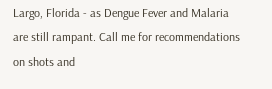Largo, Florida - as Dengue Fever and Malaria are still rampant. Call me for recommendations on shots and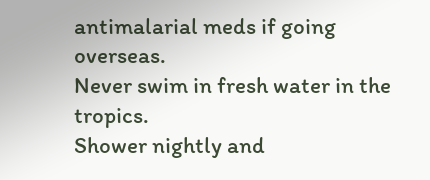antimalarial meds if going overseas.
Never swim in fresh water in the tropics.
Shower nightly and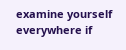examine yourself everywhere if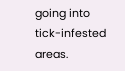going into tick-infested areas.